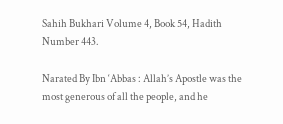Sahih Bukhari Volume 4, Book 54, Hadith Number 443.

Narated By Ibn ‘Abbas : Allah’s Apostle was the most generous of all the people, and he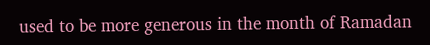used to be more generous in the month of Ramadan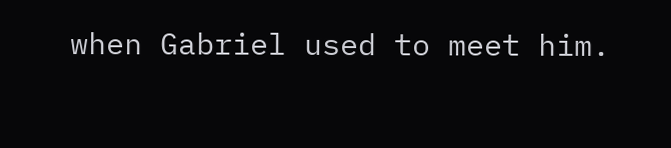when Gabriel used to meet him.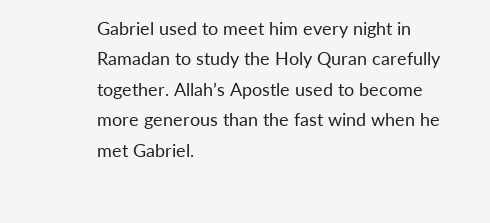Gabriel used to meet him every night in Ramadan to study the Holy Quran carefully together. Allah’s Apostle used to become more generous than the fast wind when he met Gabriel.